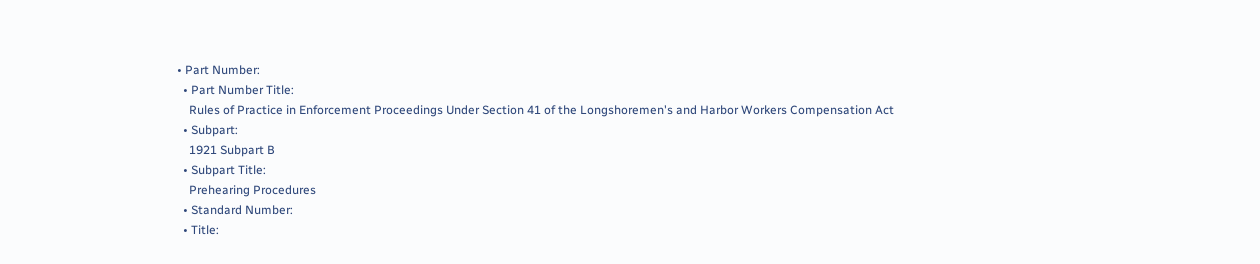• Part Number:
  • Part Number Title:
    Rules of Practice in Enforcement Proceedings Under Section 41 of the Longshoremen's and Harbor Workers Compensation Act
  • Subpart:
    1921 Subpart B
  • Subpart Title:
    Prehearing Procedures
  • Standard Number:
  • Title: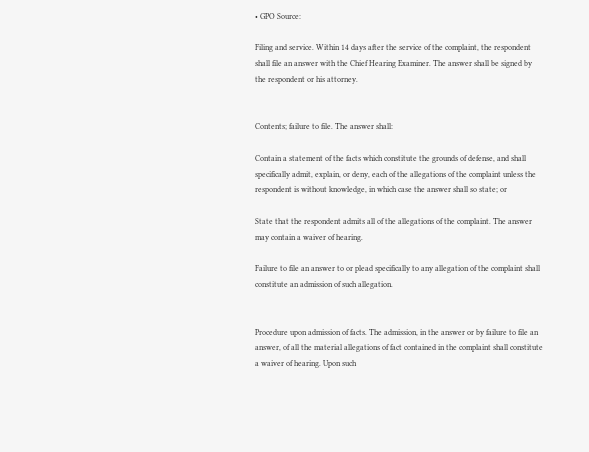• GPO Source:

Filing and service. Within 14 days after the service of the complaint, the respondent shall file an answer with the Chief Hearing Examiner. The answer shall be signed by the respondent or his attorney.


Contents; failure to file. The answer shall:

Contain a statement of the facts which constitute the grounds of defense, and shall specifically admit, explain, or deny, each of the allegations of the complaint unless the respondent is without knowledge, in which case the answer shall so state; or

State that the respondent admits all of the allegations of the complaint. The answer may contain a waiver of hearing.

Failure to file an answer to or plead specifically to any allegation of the complaint shall constitute an admission of such allegation.


Procedure upon admission of facts. The admission, in the answer or by failure to file an answer, of all the material allegations of fact contained in the complaint shall constitute a waiver of hearing. Upon such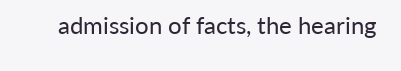admission of facts, the hearing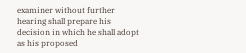examiner without further hearing shall prepare his decision in which he shall adopt as his proposed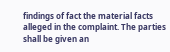findings of fact the material facts alleged in the complaint. The parties shall be given an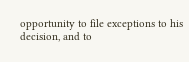opportunity to file exceptions to his decision, and to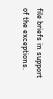file briefs in support of the exceptions.